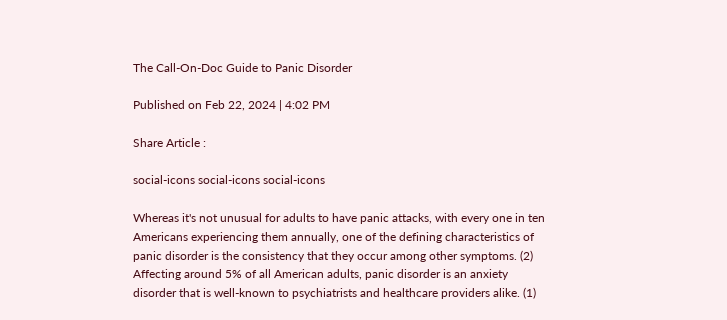The Call-On-Doc Guide to Panic Disorder

Published on Feb 22, 2024 | 4:02 PM

Share Article :

social-icons social-icons social-icons

Whereas it's not unusual for adults to have panic attacks, with every one in ten Americans experiencing them annually, one of the defining characteristics of panic disorder is the consistency that they occur among other symptoms. (2) Affecting around 5% of all American adults, panic disorder is an anxiety disorder that is well-known to psychiatrists and healthcare providers alike. (1)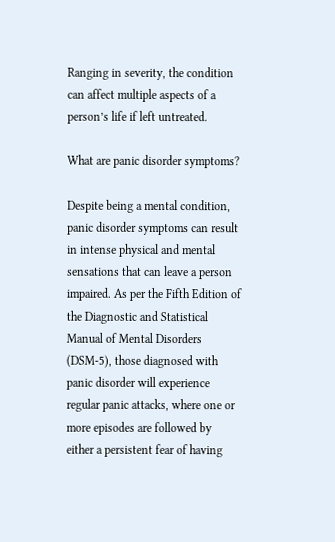Ranging in severity, the condition can affect multiple aspects of a person’s life if left untreated.

What are panic disorder symptoms?

Despite being a mental condition, panic disorder symptoms can result in intense physical and mental sensations that can leave a person impaired. As per the Fifth Edition of the Diagnostic and Statistical Manual of Mental Disorders (DSM-5), those diagnosed with panic disorder will experience regular panic attacks, where one or more episodes are followed by either a persistent fear of having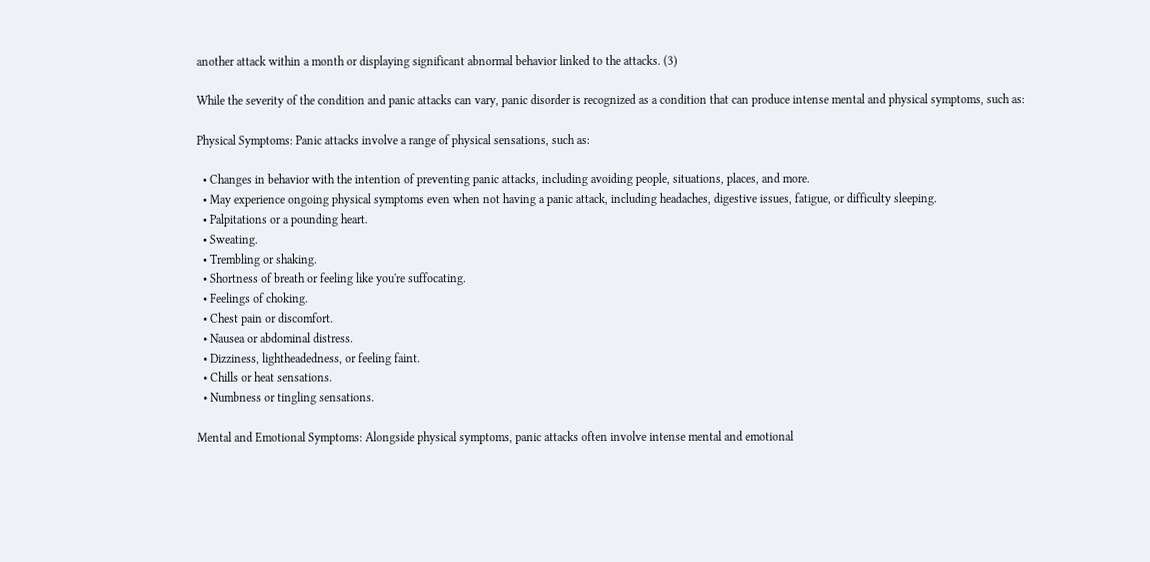another attack within a month or displaying significant abnormal behavior linked to the attacks. (3)

While the severity of the condition and panic attacks can vary, panic disorder is recognized as a condition that can produce intense mental and physical symptoms, such as:

Physical Symptoms: Panic attacks involve a range of physical sensations, such as:

  • Changes in behavior with the intention of preventing panic attacks, including avoiding people, situations, places, and more.
  • May experience ongoing physical symptoms even when not having a panic attack, including headaches, digestive issues, fatigue, or difficulty sleeping.
  • Palpitations or a pounding heart.
  • Sweating.
  • Trembling or shaking.
  • Shortness of breath or feeling like you're suffocating.
  • Feelings of choking.
  • Chest pain or discomfort.
  • Nausea or abdominal distress.
  • Dizziness, lightheadedness, or feeling faint.
  • Chills or heat sensations.
  • Numbness or tingling sensations.

Mental and Emotional Symptoms: Alongside physical symptoms, panic attacks often involve intense mental and emotional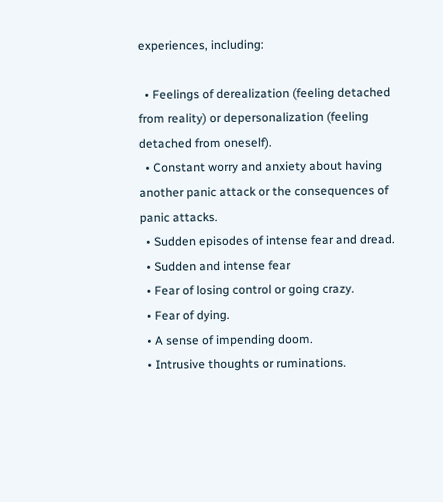experiences, including:

  • Feelings of derealization (feeling detached from reality) or depersonalization (feeling detached from oneself).
  • Constant worry and anxiety about having another panic attack or the consequences of panic attacks.
  • Sudden episodes of intense fear and dread.
  • Sudden and intense fear
  • Fear of losing control or going crazy.
  • Fear of dying.
  • A sense of impending doom.
  • Intrusive thoughts or ruminations.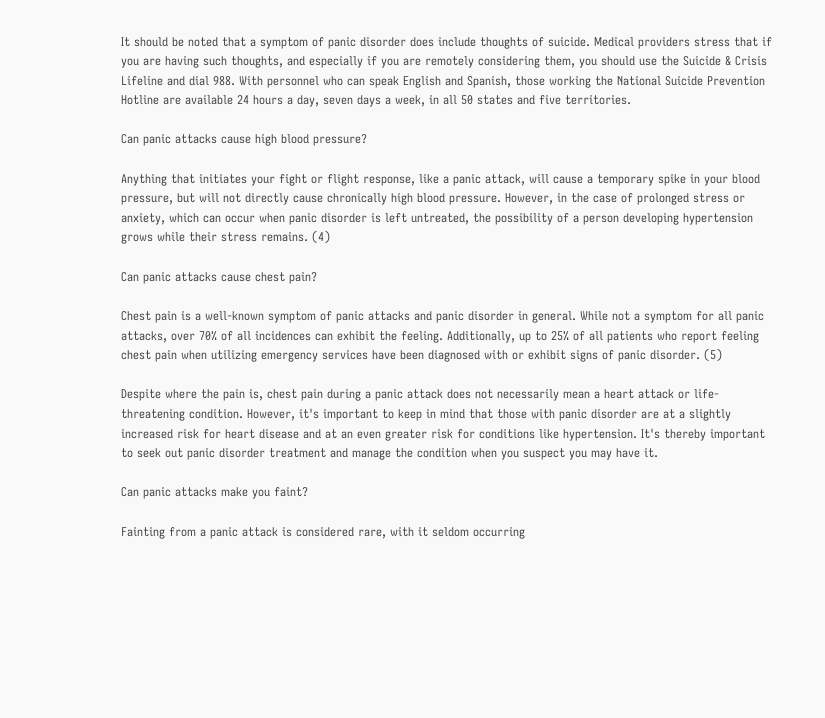It should be noted that a symptom of panic disorder does include thoughts of suicide. Medical providers stress that if you are having such thoughts, and especially if you are remotely considering them, you should use the Suicide & Crisis Lifeline and dial 988. With personnel who can speak English and Spanish, those working the National Suicide Prevention Hotline are available 24 hours a day, seven days a week, in all 50 states and five territories.

Can panic attacks cause high blood pressure?

Anything that initiates your fight or flight response, like a panic attack, will cause a temporary spike in your blood pressure, but will not directly cause chronically high blood pressure. However, in the case of prolonged stress or anxiety, which can occur when panic disorder is left untreated, the possibility of a person developing hypertension grows while their stress remains. (4)

Can panic attacks cause chest pain?

Chest pain is a well-known symptom of panic attacks and panic disorder in general. While not a symptom for all panic attacks, over 70% of all incidences can exhibit the feeling. Additionally, up to 25% of all patients who report feeling chest pain when utilizing emergency services have been diagnosed with or exhibit signs of panic disorder. (5)

Despite where the pain is, chest pain during a panic attack does not necessarily mean a heart attack or life-threatening condition. However, it's important to keep in mind that those with panic disorder are at a slightly increased risk for heart disease and at an even greater risk for conditions like hypertension. It's thereby important to seek out panic disorder treatment and manage the condition when you suspect you may have it.

Can panic attacks make you faint?

Fainting from a panic attack is considered rare, with it seldom occurring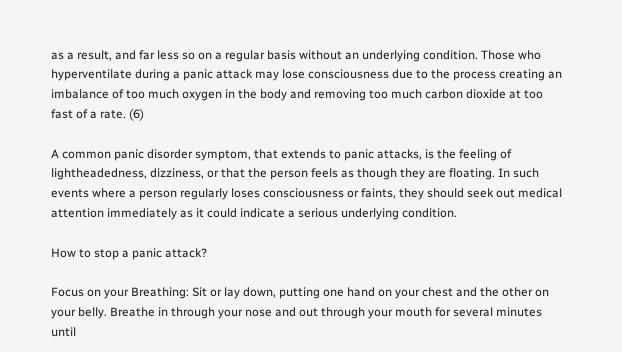as a result, and far less so on a regular basis without an underlying condition. Those who hyperventilate during a panic attack may lose consciousness due to the process creating an imbalance of too much oxygen in the body and removing too much carbon dioxide at too fast of a rate. (6)

A common panic disorder symptom, that extends to panic attacks, is the feeling of lightheadedness, dizziness, or that the person feels as though they are floating. In such events where a person regularly loses consciousness or faints, they should seek out medical attention immediately as it could indicate a serious underlying condition.

How to stop a panic attack?

Focus on your Breathing: Sit or lay down, putting one hand on your chest and the other on your belly. Breathe in through your nose and out through your mouth for several minutes until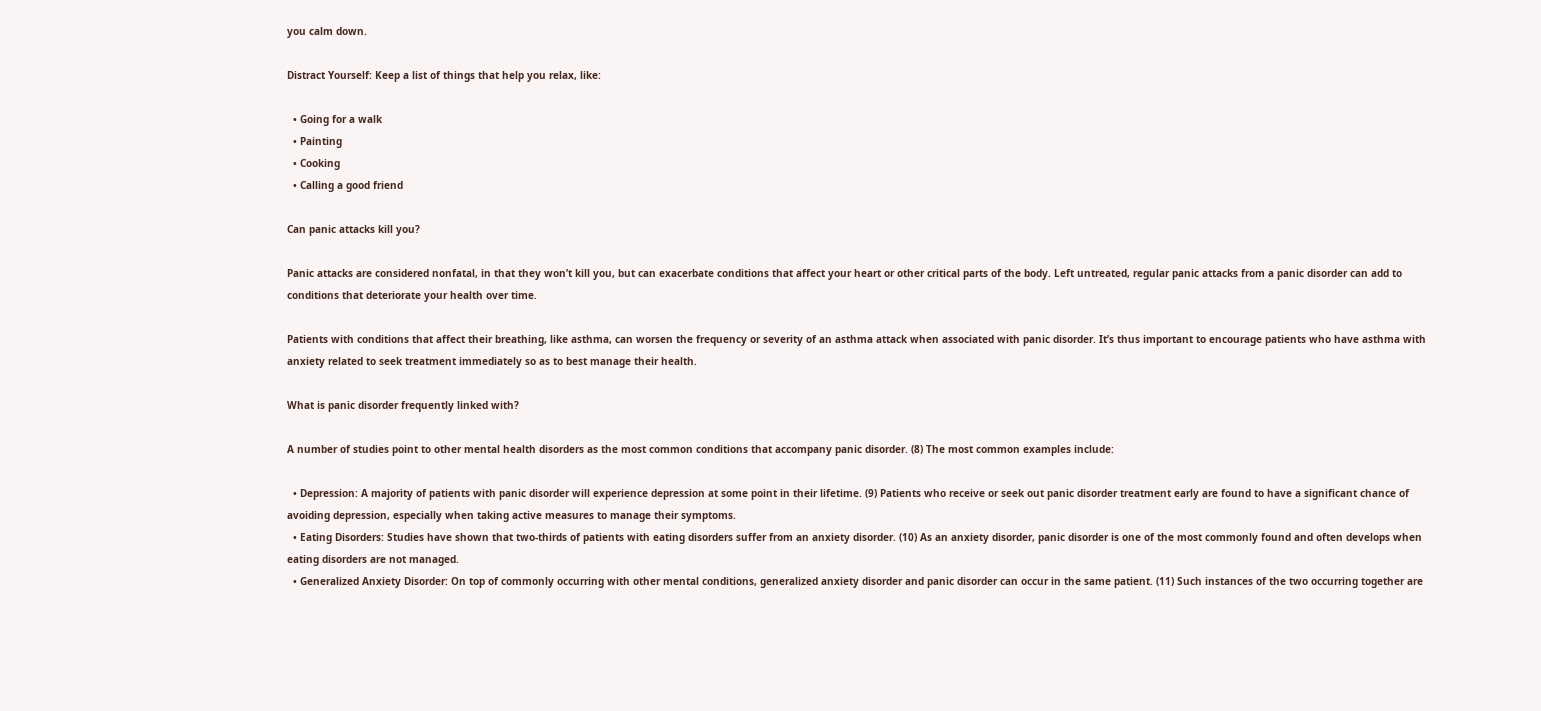you calm down.

Distract Yourself: Keep a list of things that help you relax, like:

  • Going for a walk
  • Painting
  • Cooking
  • Calling a good friend

Can panic attacks kill you?

Panic attacks are considered nonfatal, in that they won’t kill you, but can exacerbate conditions that affect your heart or other critical parts of the body. Left untreated, regular panic attacks from a panic disorder can add to conditions that deteriorate your health over time.

Patients with conditions that affect their breathing, like asthma, can worsen the frequency or severity of an asthma attack when associated with panic disorder. It’s thus important to encourage patients who have asthma with anxiety related to seek treatment immediately so as to best manage their health.

What is panic disorder frequently linked with?

A number of studies point to other mental health disorders as the most common conditions that accompany panic disorder. (8) The most common examples include:

  • Depression: A majority of patients with panic disorder will experience depression at some point in their lifetime. (9) Patients who receive or seek out panic disorder treatment early are found to have a significant chance of avoiding depression, especially when taking active measures to manage their symptoms.
  • Eating Disorders: Studies have shown that two-thirds of patients with eating disorders suffer from an anxiety disorder. (10) As an anxiety disorder, panic disorder is one of the most commonly found and often develops when eating disorders are not managed.
  • Generalized Anxiety Disorder: On top of commonly occurring with other mental conditions, generalized anxiety disorder and panic disorder can occur in the same patient. (11) Such instances of the two occurring together are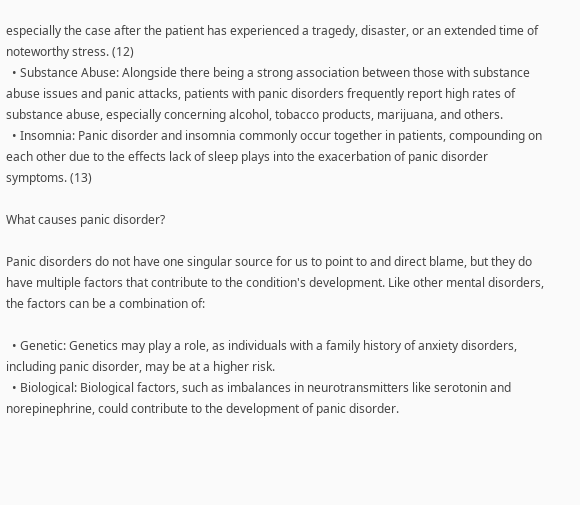especially the case after the patient has experienced a tragedy, disaster, or an extended time of noteworthy stress. (12)
  • Substance Abuse: Alongside there being a strong association between those with substance abuse issues and panic attacks, patients with panic disorders frequently report high rates of substance abuse, especially concerning alcohol, tobacco products, marijuana, and others.
  • Insomnia: Panic disorder and insomnia commonly occur together in patients, compounding on each other due to the effects lack of sleep plays into the exacerbation of panic disorder symptoms. (13)

What causes panic disorder?

Panic disorders do not have one singular source for us to point to and direct blame, but they do have multiple factors that contribute to the condition's development. Like other mental disorders, the factors can be a combination of:

  • Genetic: Genetics may play a role, as individuals with a family history of anxiety disorders, including panic disorder, may be at a higher risk.
  • Biological: Biological factors, such as imbalances in neurotransmitters like serotonin and norepinephrine, could contribute to the development of panic disorder.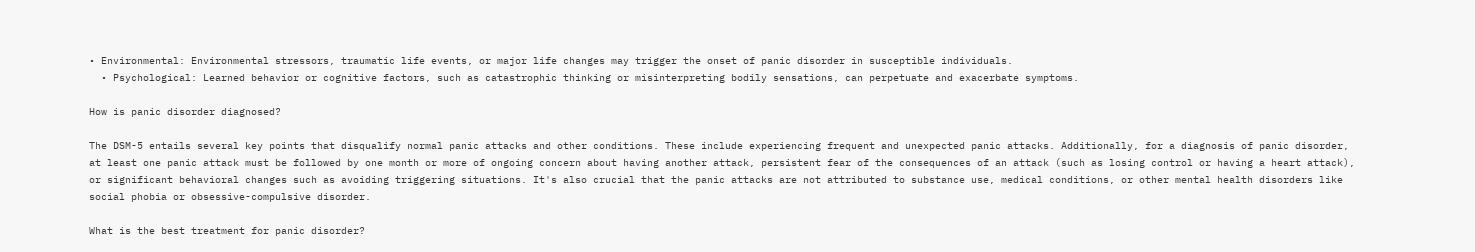• Environmental: Environmental stressors, traumatic life events, or major life changes may trigger the onset of panic disorder in susceptible individuals.
  • Psychological: Learned behavior or cognitive factors, such as catastrophic thinking or misinterpreting bodily sensations, can perpetuate and exacerbate symptoms.

How is panic disorder diagnosed?

The DSM-5 entails several key points that disqualify normal panic attacks and other conditions. These include experiencing frequent and unexpected panic attacks. Additionally, for a diagnosis of panic disorder, at least one panic attack must be followed by one month or more of ongoing concern about having another attack, persistent fear of the consequences of an attack (such as losing control or having a heart attack), or significant behavioral changes such as avoiding triggering situations. It's also crucial that the panic attacks are not attributed to substance use, medical conditions, or other mental health disorders like social phobia or obsessive-compulsive disorder.

What is the best treatment for panic disorder?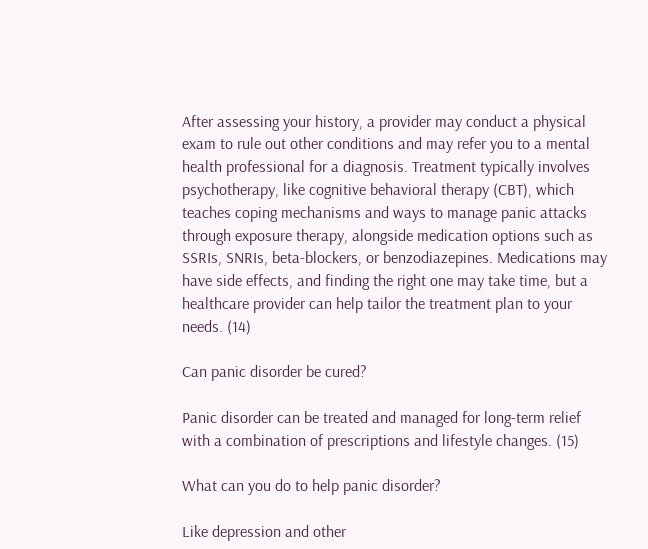After assessing your history, a provider may conduct a physical exam to rule out other conditions and may refer you to a mental health professional for a diagnosis. Treatment typically involves psychotherapy, like cognitive behavioral therapy (CBT), which teaches coping mechanisms and ways to manage panic attacks through exposure therapy, alongside medication options such as SSRIs, SNRIs, beta-blockers, or benzodiazepines. Medications may have side effects, and finding the right one may take time, but a healthcare provider can help tailor the treatment plan to your needs. (14)

Can panic disorder be cured?

Panic disorder can be treated and managed for long-term relief with a combination of prescriptions and lifestyle changes. (15)

What can you do to help panic disorder?

Like depression and other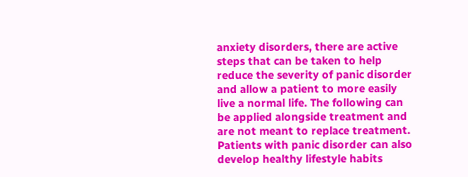anxiety disorders, there are active steps that can be taken to help reduce the severity of panic disorder and allow a patient to more easily live a normal life. The following can be applied alongside treatment and are not meant to replace treatment. Patients with panic disorder can also develop healthy lifestyle habits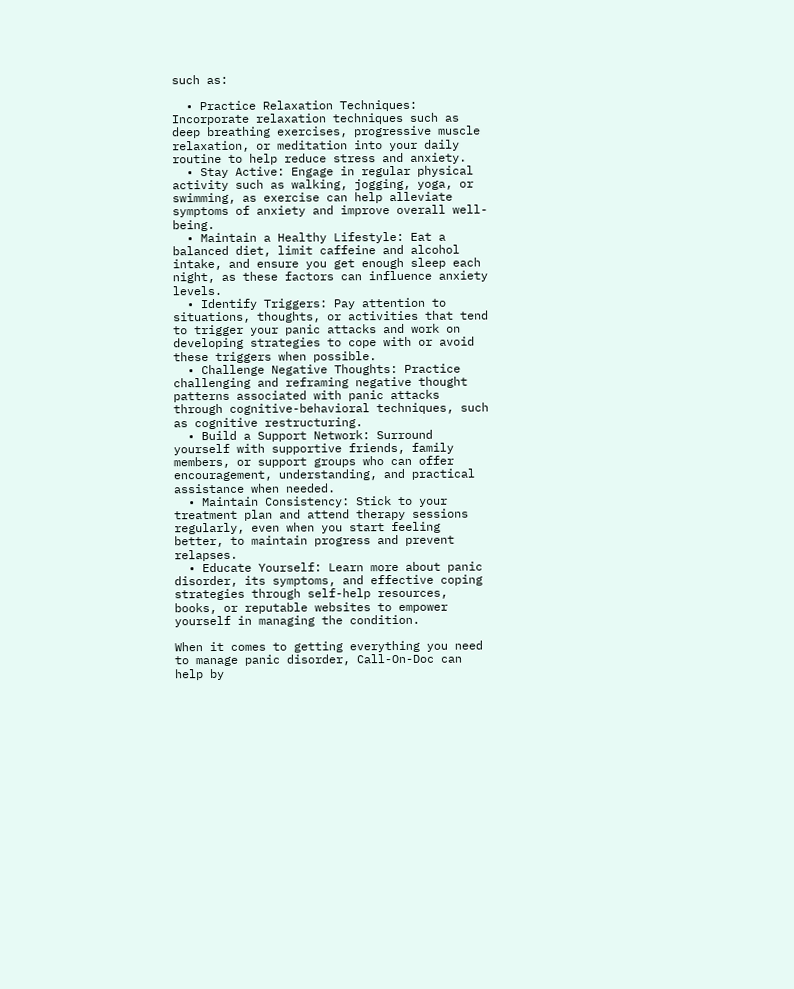such as:

  • Practice Relaxation Techniques: Incorporate relaxation techniques such as deep breathing exercises, progressive muscle relaxation, or meditation into your daily routine to help reduce stress and anxiety.
  • Stay Active: Engage in regular physical activity such as walking, jogging, yoga, or swimming, as exercise can help alleviate symptoms of anxiety and improve overall well-being.
  • Maintain a Healthy Lifestyle: Eat a balanced diet, limit caffeine and alcohol intake, and ensure you get enough sleep each night, as these factors can influence anxiety levels.
  • Identify Triggers: Pay attention to situations, thoughts, or activities that tend to trigger your panic attacks and work on developing strategies to cope with or avoid these triggers when possible.
  • Challenge Negative Thoughts: Practice challenging and reframing negative thought patterns associated with panic attacks through cognitive-behavioral techniques, such as cognitive restructuring.
  • Build a Support Network: Surround yourself with supportive friends, family members, or support groups who can offer encouragement, understanding, and practical assistance when needed.
  • Maintain Consistency: Stick to your treatment plan and attend therapy sessions regularly, even when you start feeling better, to maintain progress and prevent relapses.
  • Educate Yourself: Learn more about panic disorder, its symptoms, and effective coping strategies through self-help resources, books, or reputable websites to empower yourself in managing the condition.

When it comes to getting everything you need to manage panic disorder, Call-On-Doc can help by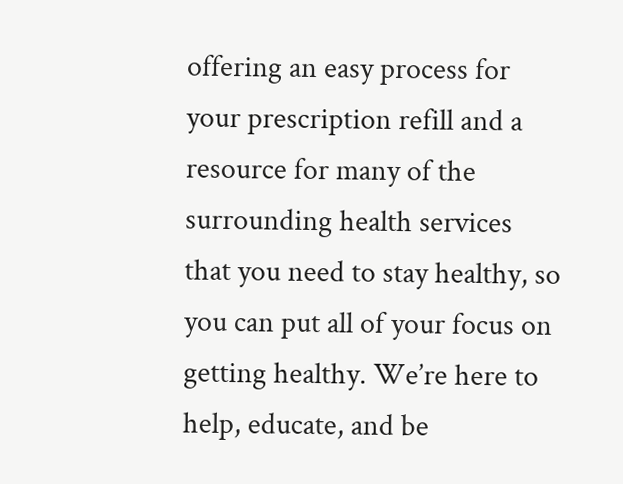offering an easy process for your prescription refill and a resource for many of the surrounding health services that you need to stay healthy, so you can put all of your focus on getting healthy. We’re here to help, educate, and be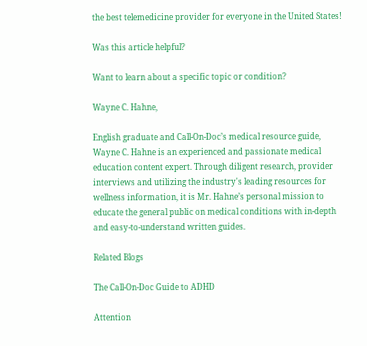the best telemedicine provider for everyone in the United States!

Was this article helpful?

Want to learn about a specific topic or condition?

Wayne C. Hahne,

English graduate and Call-On-Doc’s medical resource guide, Wayne C. Hahne is an experienced and passionate medical education content expert. Through diligent research, provider interviews and utilizing the industry's leading resources for wellness information, it is Mr. Hahne’s personal mission to educate the general public on medical conditions with in-depth and easy-to-understand written guides.

Related Blogs

The Call-On-Doc Guide to ADHD

Attention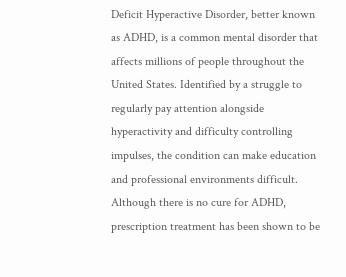Deficit Hyperactive Disorder, better known as ADHD, is a common mental disorder that affects millions of people throughout the United States. Identified by a struggle to regularly pay attention alongside hyperactivity and difficulty controlling impulses, the condition can make education and professional environments difficult. Although there is no cure for ADHD, prescription treatment has been shown to be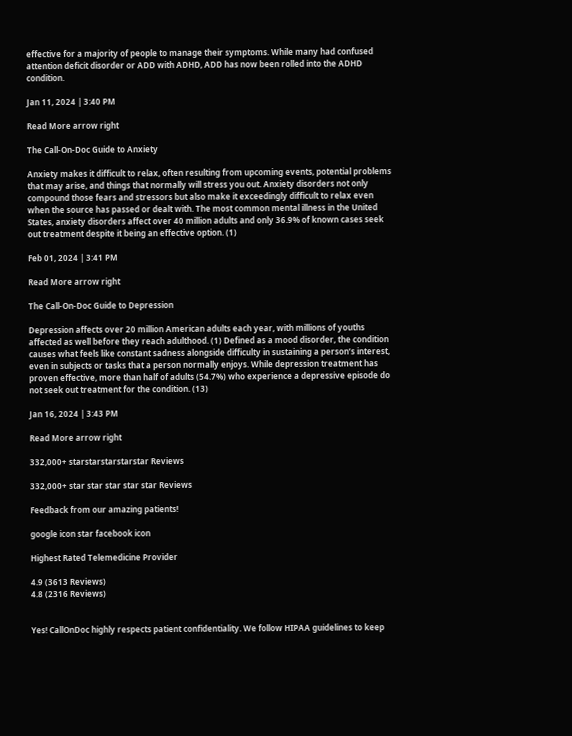effective for a majority of people to manage their symptoms. While many had confused attention deficit disorder or ADD with ADHD, ADD has now been rolled into the ADHD condition.

Jan 11, 2024 | 3:40 PM

Read More arrow right

The Call-On-Doc Guide to Anxiety

Anxiety makes it difficult to relax, often resulting from upcoming events, potential problems that may arise, and things that normally will stress you out. Anxiety disorders not only compound those fears and stressors but also make it exceedingly difficult to relax even when the source has passed or dealt with. The most common mental illness in the United States, anxiety disorders affect over 40 million adults and only 36.9% of known cases seek out treatment despite it being an effective option. (1)

Feb 01, 2024 | 3:41 PM

Read More arrow right

The Call-On-Doc Guide to Depression

Depression affects over 20 million American adults each year, with millions of youths affected as well before they reach adulthood. (1) Defined as a mood disorder, the condition causes what feels like constant sadness alongside difficulty in sustaining a person’s interest, even in subjects or tasks that a person normally enjoys. While depression treatment has proven effective, more than half of adults (54.7%) who experience a depressive episode do not seek out treatment for the condition. (13)

Jan 16, 2024 | 3:43 PM

Read More arrow right

332,000+ starstarstarstarstar Reviews

332,000+ star star star star star Reviews

Feedback from our amazing patients!

google icon star facebook icon

Highest Rated Telemedicine Provider

4.9 (3613 Reviews)
4.8 (2316 Reviews)


Yes! CallOnDoc highly respects patient confidentiality. We follow HIPAA guidelines to keep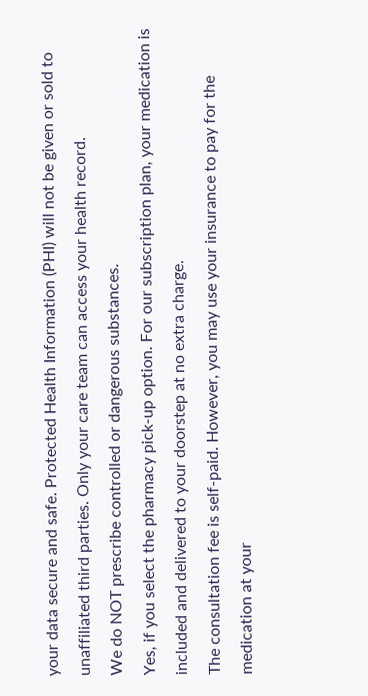your data secure and safe. Protected Health Information (PHI) will not be given or sold to unaffiliated third parties. Only your care team can access your health record.
We do NOT prescribe controlled or dangerous substances.
Yes, if you select the pharmacy pick-up option. For our subscription plan, your medication is included and delivered to your doorstep at no extra charge.
The consultation fee is self-paid. However, you may use your insurance to pay for the medication at your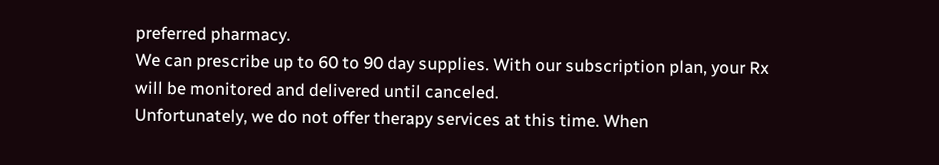preferred pharmacy.
We can prescribe up to 60 to 90 day supplies. With our subscription plan, your Rx will be monitored and delivered until canceled.
Unfortunately, we do not offer therapy services at this time. When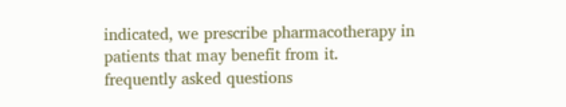indicated, we prescribe pharmacotherapy in patients that may benefit from it.
frequently asked questions